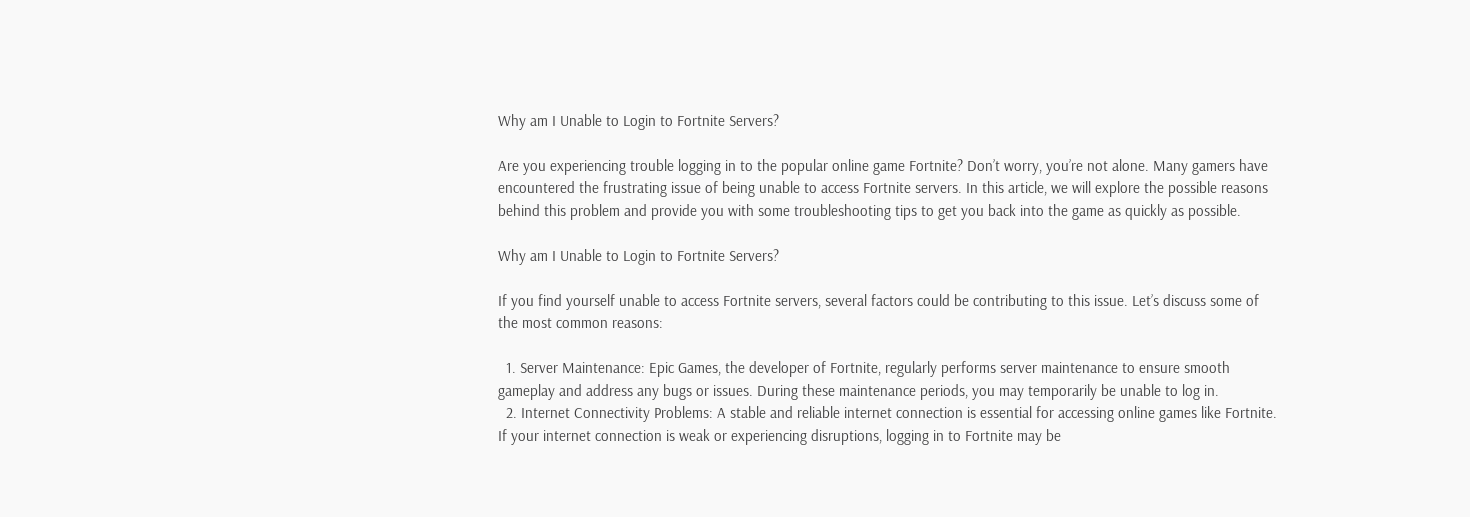Why am I Unable to Login to Fortnite Servers?

Are you experiencing trouble logging in to the popular online game Fortnite? Don’t worry, you’re not alone. Many gamers have encountered the frustrating issue of being unable to access Fortnite servers. In this article, we will explore the possible reasons behind this problem and provide you with some troubleshooting tips to get you back into the game as quickly as possible.

Why am I Unable to Login to Fortnite Servers?

If you find yourself unable to access Fortnite servers, several factors could be contributing to this issue. Let’s discuss some of the most common reasons:

  1. Server Maintenance: Epic Games, the developer of Fortnite, regularly performs server maintenance to ensure smooth gameplay and address any bugs or issues. During these maintenance periods, you may temporarily be unable to log in.
  2. Internet Connectivity Problems: A stable and reliable internet connection is essential for accessing online games like Fortnite. If your internet connection is weak or experiencing disruptions, logging in to Fortnite may be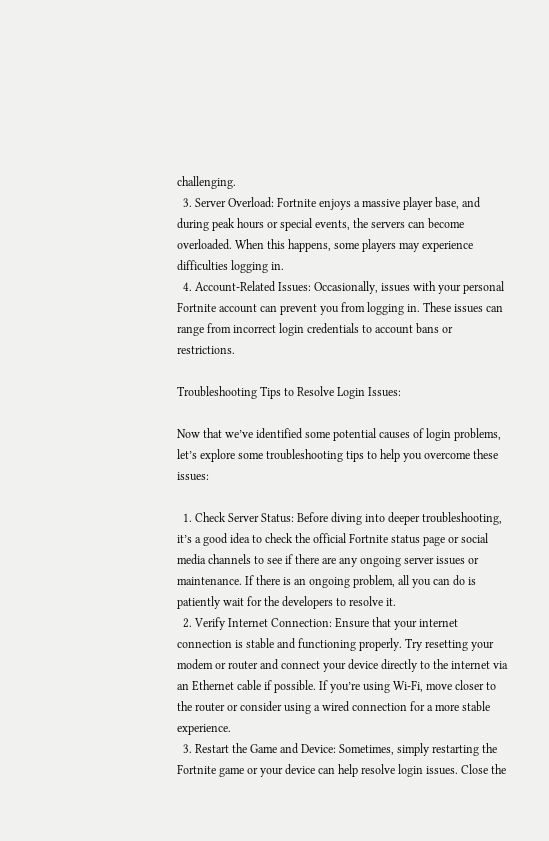challenging.
  3. Server Overload: Fortnite enjoys a massive player base, and during peak hours or special events, the servers can become overloaded. When this happens, some players may experience difficulties logging in.
  4. Account-Related Issues: Occasionally, issues with your personal Fortnite account can prevent you from logging in. These issues can range from incorrect login credentials to account bans or restrictions.

Troubleshooting Tips to Resolve Login Issues:

Now that we’ve identified some potential causes of login problems, let’s explore some troubleshooting tips to help you overcome these issues:

  1. Check Server Status: Before diving into deeper troubleshooting, it’s a good idea to check the official Fortnite status page or social media channels to see if there are any ongoing server issues or maintenance. If there is an ongoing problem, all you can do is patiently wait for the developers to resolve it.
  2. Verify Internet Connection: Ensure that your internet connection is stable and functioning properly. Try resetting your modem or router and connect your device directly to the internet via an Ethernet cable if possible. If you’re using Wi-Fi, move closer to the router or consider using a wired connection for a more stable experience.
  3. Restart the Game and Device: Sometimes, simply restarting the Fortnite game or your device can help resolve login issues. Close the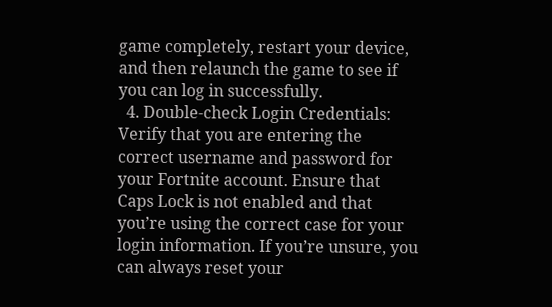game completely, restart your device, and then relaunch the game to see if you can log in successfully.
  4. Double-check Login Credentials: Verify that you are entering the correct username and password for your Fortnite account. Ensure that Caps Lock is not enabled and that you’re using the correct case for your login information. If you’re unsure, you can always reset your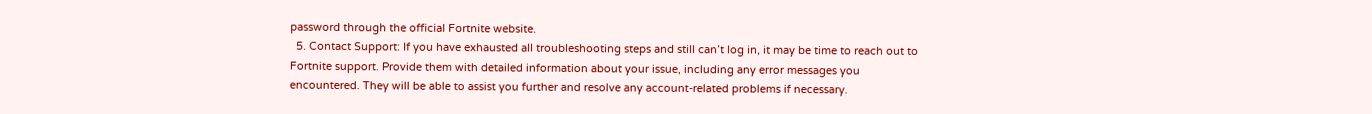password through the official Fortnite website.
  5. Contact Support: If you have exhausted all troubleshooting steps and still can’t log in, it may be time to reach out to Fortnite support. Provide them with detailed information about your issue, including any error messages you encountered. They will be able to assist you further and resolve any account-related problems if necessary.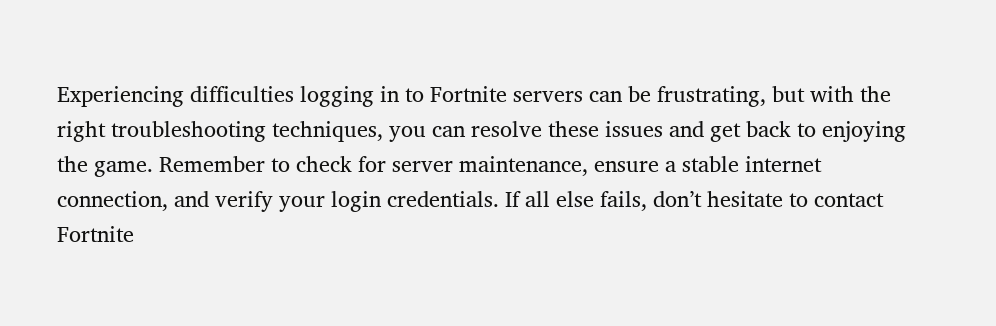Experiencing difficulties logging in to Fortnite servers can be frustrating, but with the right troubleshooting techniques, you can resolve these issues and get back to enjoying the game. Remember to check for server maintenance, ensure a stable internet connection, and verify your login credentials. If all else fails, don’t hesitate to contact Fortnite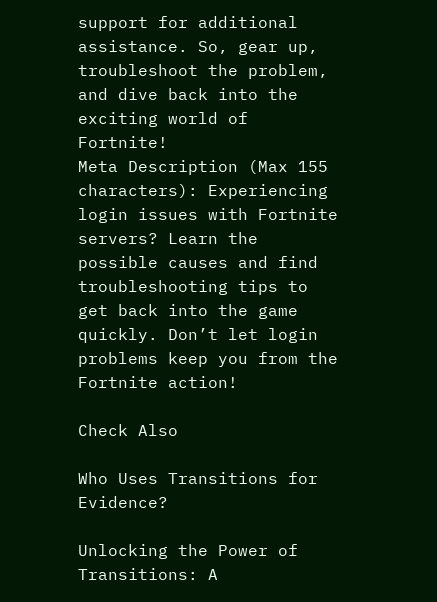support for additional assistance. So, gear up, troubleshoot the problem, and dive back into the exciting world of Fortnite!
Meta Description (Max 155 characters): Experiencing login issues with Fortnite servers? Learn the possible causes and find troubleshooting tips to get back into the game quickly. Don’t let login problems keep you from the Fortnite action!

Check Also

Who Uses Transitions for Evidence?

Unlocking the Power of Transitions: A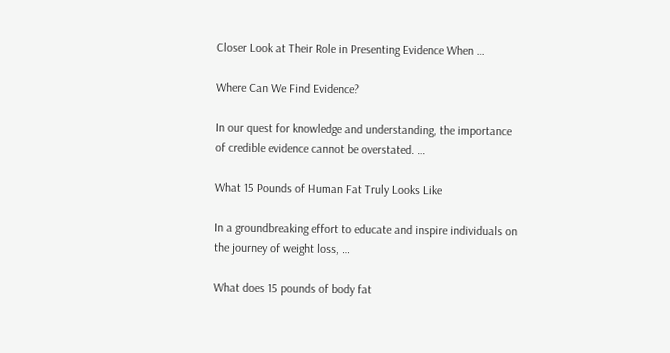Closer Look at Their Role in Presenting Evidence When …

Where Can We Find Evidence?

In our quest for knowledge and understanding, the importance of credible evidence cannot be overstated. …

What 15 Pounds of Human Fat Truly Looks Like

In a groundbreaking effort to educate and inspire individuals on the journey of weight loss, …

What does 15 pounds of body fat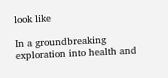look like

In a groundbreaking exploration into health and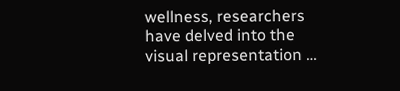wellness, researchers have delved into the visual representation …